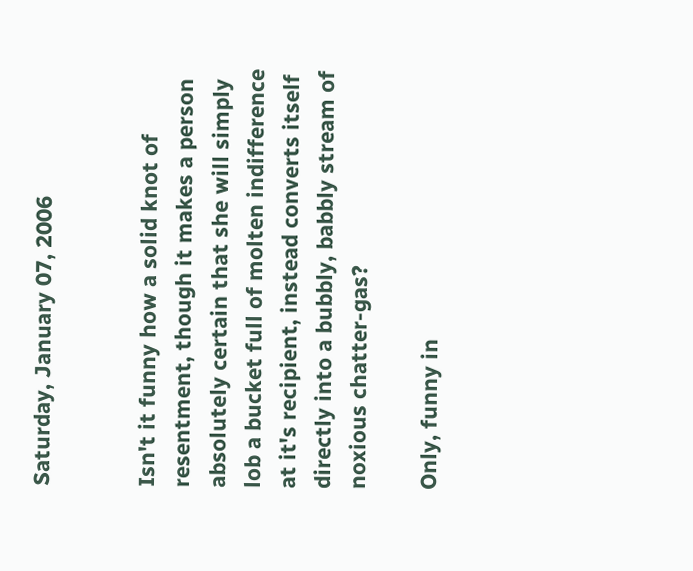Saturday, January 07, 2006


Isn't it funny how a solid knot of resentment, though it makes a person absolutely certain that she will simply lob a bucket full of molten indifference at it's recipient, instead converts itself directly into a bubbly, babbly stream of noxious chatter-gas?

Only, funny in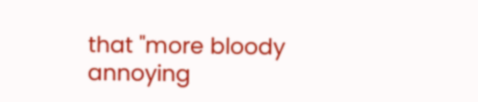that "more bloody annoying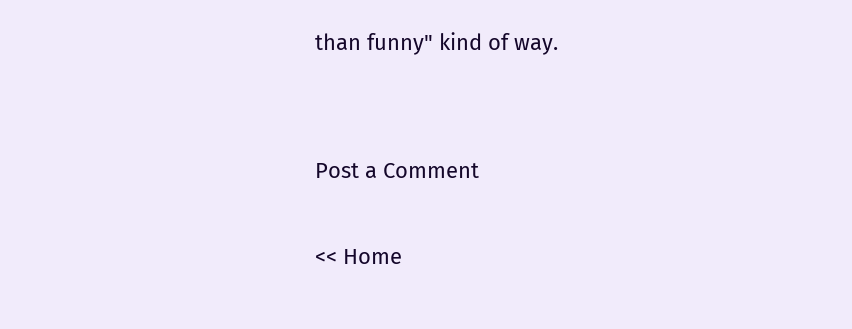than funny" kind of way.


Post a Comment

<< Home